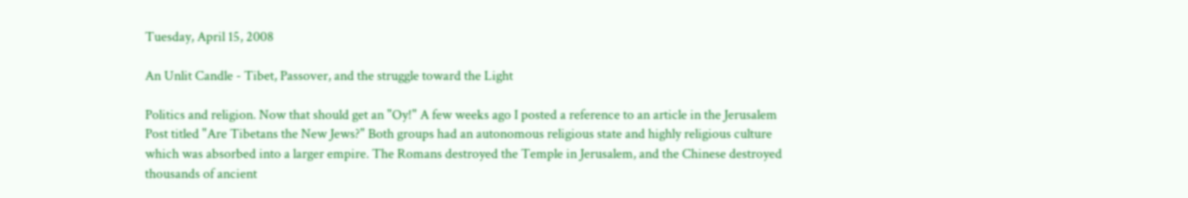Tuesday, April 15, 2008

An Unlit Candle - Tibet, Passover, and the struggle toward the Light

Politics and religion. Now that should get an "Oy!" A few weeks ago I posted a reference to an article in the Jerusalem Post titled "Are Tibetans the New Jews?" Both groups had an autonomous religious state and highly religious culture which was absorbed into a larger empire. The Romans destroyed the Temple in Jerusalem, and the Chinese destroyed thousands of ancient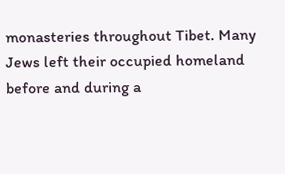monasteries throughout Tibet. Many Jews left their occupied homeland before and during a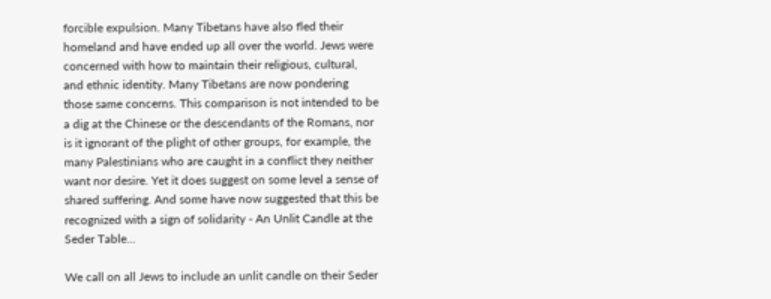forcible expulsion. Many Tibetans have also fled their homeland and have ended up all over the world. Jews were concerned with how to maintain their religious, cultural, and ethnic identity. Many Tibetans are now pondering those same concerns. This comparison is not intended to be a dig at the Chinese or the descendants of the Romans, nor is it ignorant of the plight of other groups, for example, the many Palestinians who are caught in a conflict they neither want nor desire. Yet it does suggest on some level a sense of shared suffering. And some have now suggested that this be recognized with a sign of solidarity - An Unlit Candle at the Seder Table...

We call on all Jews to include an unlit candle on their Seder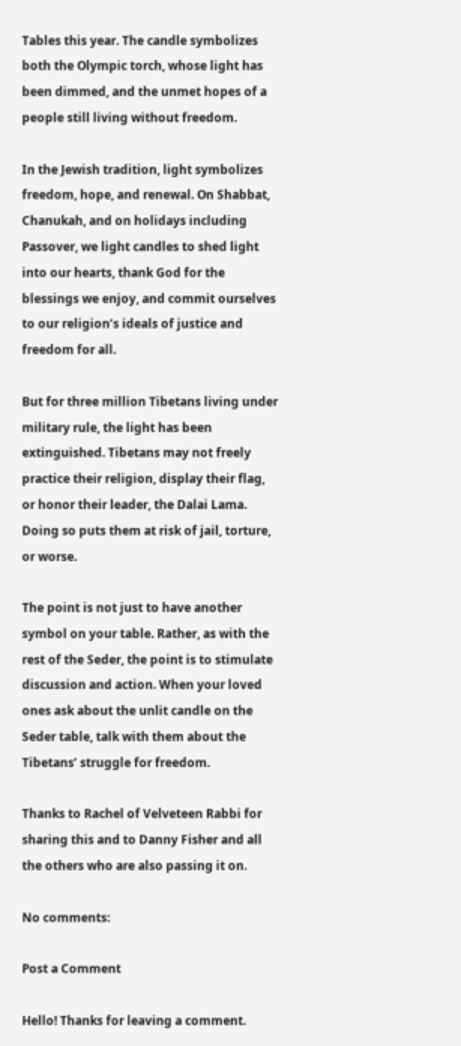Tables this year. The candle symbolizes both the Olympic torch, whose light has been dimmed, and the unmet hopes of a people still living without freedom.

In the Jewish tradition, light symbolizes freedom, hope, and renewal. On Shabbat, Chanukah, and on holidays including Passover, we light candles to shed light into our hearts, thank God for the blessings we enjoy, and commit ourselves to our religion’s ideals of justice and freedom for all.

But for three million Tibetans living under military rule, the light has been extinguished. Tibetans may not freely practice their religion, display their flag, or honor their leader, the Dalai Lama. Doing so puts them at risk of jail, torture, or worse.

The point is not just to have another symbol on your table. Rather, as with the rest of the Seder, the point is to stimulate discussion and action. When your loved ones ask about the unlit candle on the Seder table, talk with them about the Tibetans’ struggle for freedom.

Thanks to Rachel of Velveteen Rabbi for sharing this and to Danny Fisher and all the others who are also passing it on.

No comments:

Post a Comment

Hello! Thanks for leaving a comment.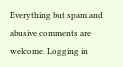Everything but spam and abusive comments are welcome. Logging in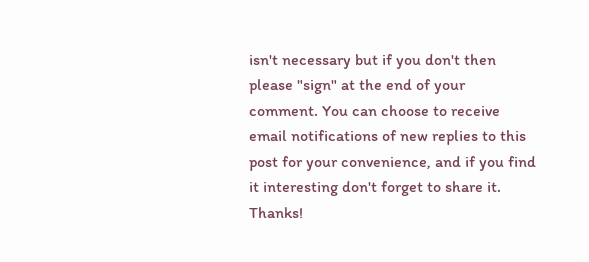isn't necessary but if you don't then please "sign" at the end of your comment. You can choose to receive email notifications of new replies to this post for your convenience, and if you find it interesting don't forget to share it. Thanks!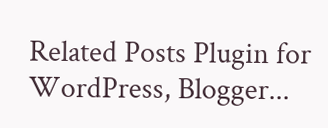Related Posts Plugin for WordPress, Blogger...